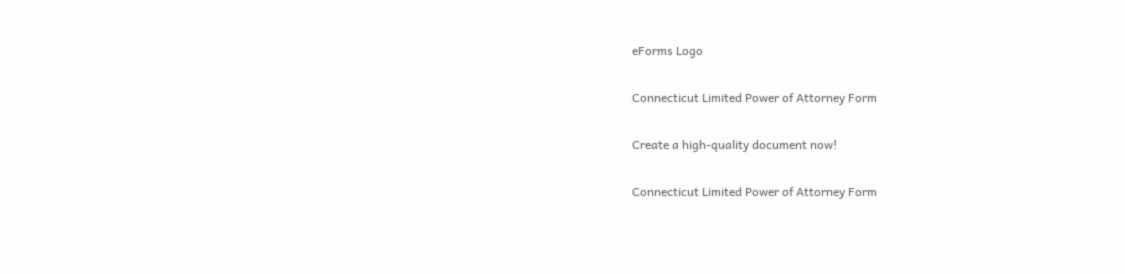eForms Logo

Connecticut Limited Power of Attorney Form

Create a high-quality document now!

Connecticut Limited Power of Attorney Form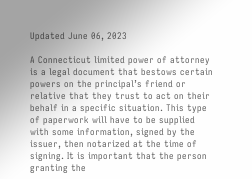Updated June 06, 2023

A Connecticut limited power of attorney is a legal document that bestows certain powers on the principal’s friend or relative that they trust to act on their behalf in a specific situation. This type of paperwork will have to be supplied with some information, signed by the issuer, then notarized at the time of signing. It is important that the person granting the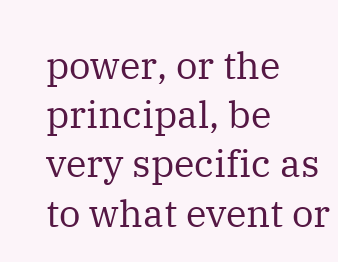power, or the principal, be very specific as to what event or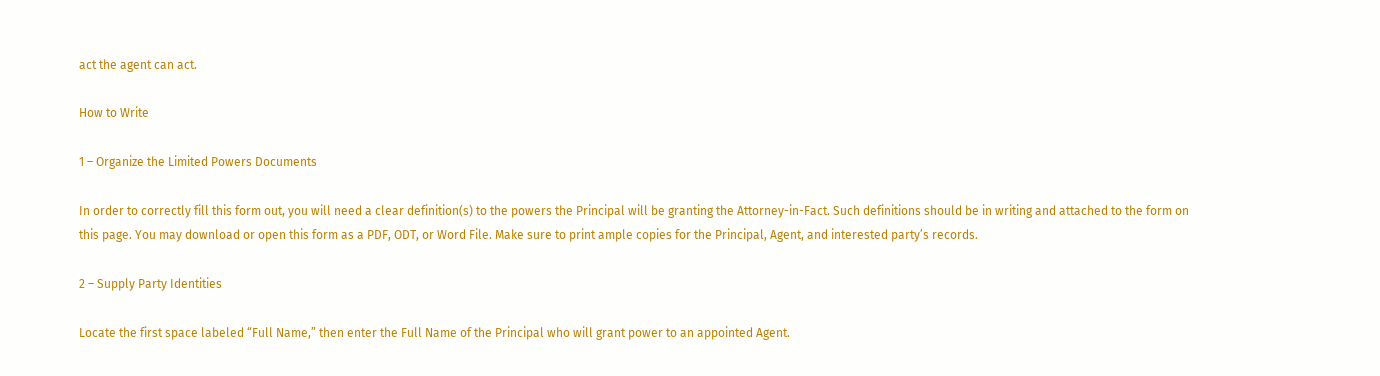act the agent can act.

How to Write

1 – Organize the Limited Powers Documents

In order to correctly fill this form out, you will need a clear definition(s) to the powers the Principal will be granting the Attorney-in-Fact. Such definitions should be in writing and attached to the form on this page. You may download or open this form as a PDF, ODT, or Word File. Make sure to print ample copies for the Principal, Agent, and interested party’s records.

2 – Supply Party Identities

Locate the first space labeled “Full Name,” then enter the Full Name of the Principal who will grant power to an appointed Agent.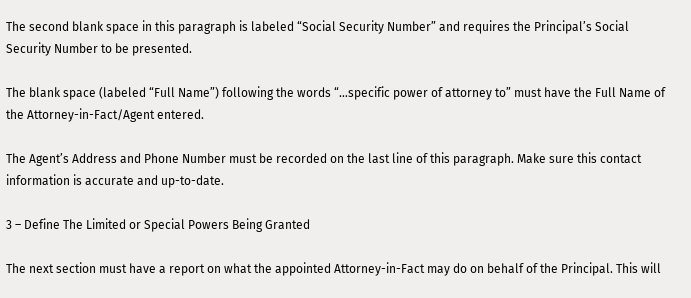The second blank space in this paragraph is labeled “Social Security Number” and requires the Principal’s Social Security Number to be presented.

The blank space (labeled “Full Name”) following the words “…specific power of attorney to” must have the Full Name of the Attorney-in-Fact/Agent entered.

The Agent’s Address and Phone Number must be recorded on the last line of this paragraph. Make sure this contact information is accurate and up-to-date.

3 – Define The Limited or Special Powers Being Granted

The next section must have a report on what the appointed Attorney-in-Fact may do on behalf of the Principal. This will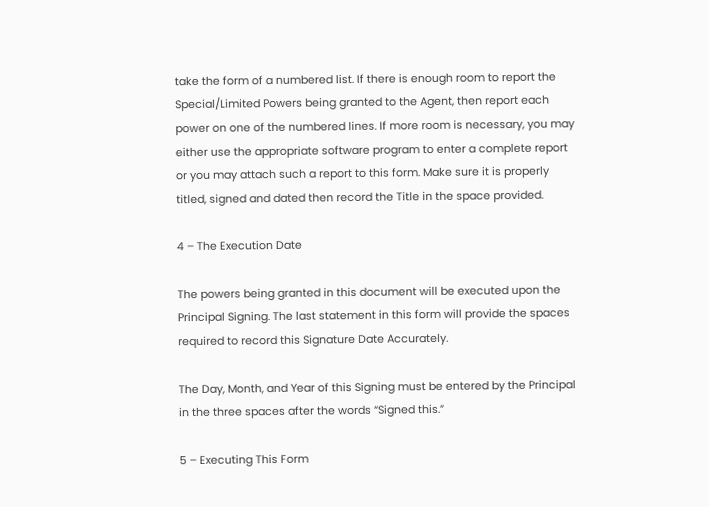take the form of a numbered list. If there is enough room to report the Special/Limited Powers being granted to the Agent, then report each power on one of the numbered lines. If more room is necessary, you may either use the appropriate software program to enter a complete report or you may attach such a report to this form. Make sure it is properly titled, signed and dated then record the Title in the space provided.

4 – The Execution Date

The powers being granted in this document will be executed upon the Principal Signing. The last statement in this form will provide the spaces required to record this Signature Date Accurately.

The Day, Month, and Year of this Signing must be entered by the Principal in the three spaces after the words “Signed this.”

5 – Executing This Form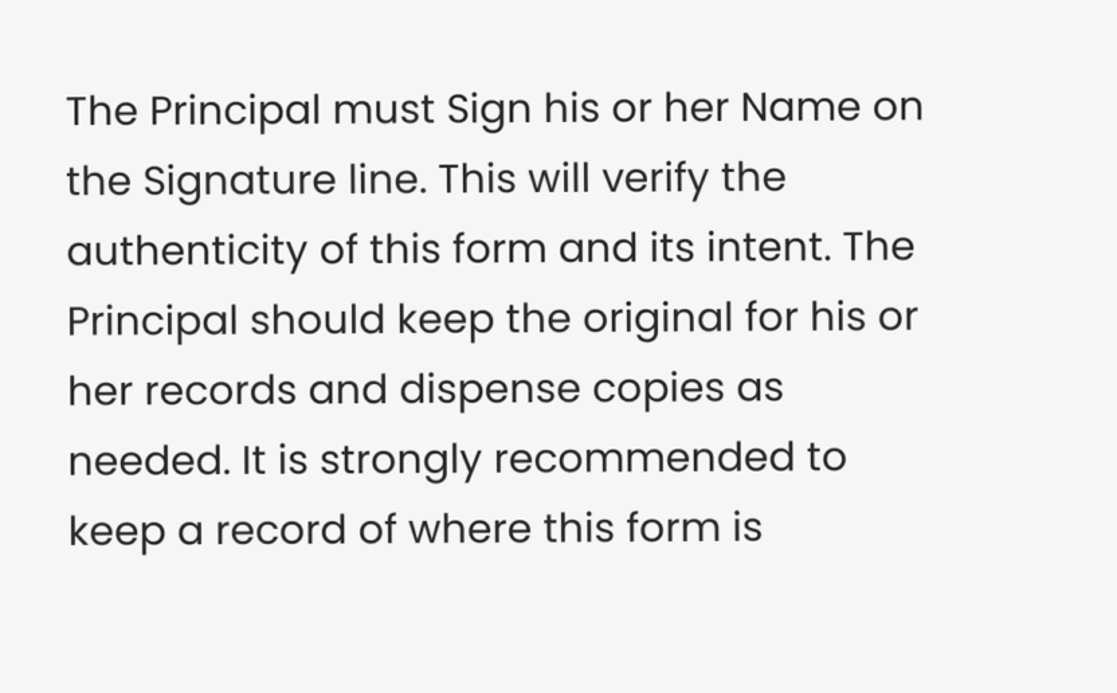The Principal must Sign his or her Name on the Signature line. This will verify the authenticity of this form and its intent. The Principal should keep the original for his or her records and dispense copies as needed. It is strongly recommended to keep a record of where this form is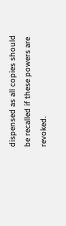dispensed as all copies should be recalled if these powers are revoked.